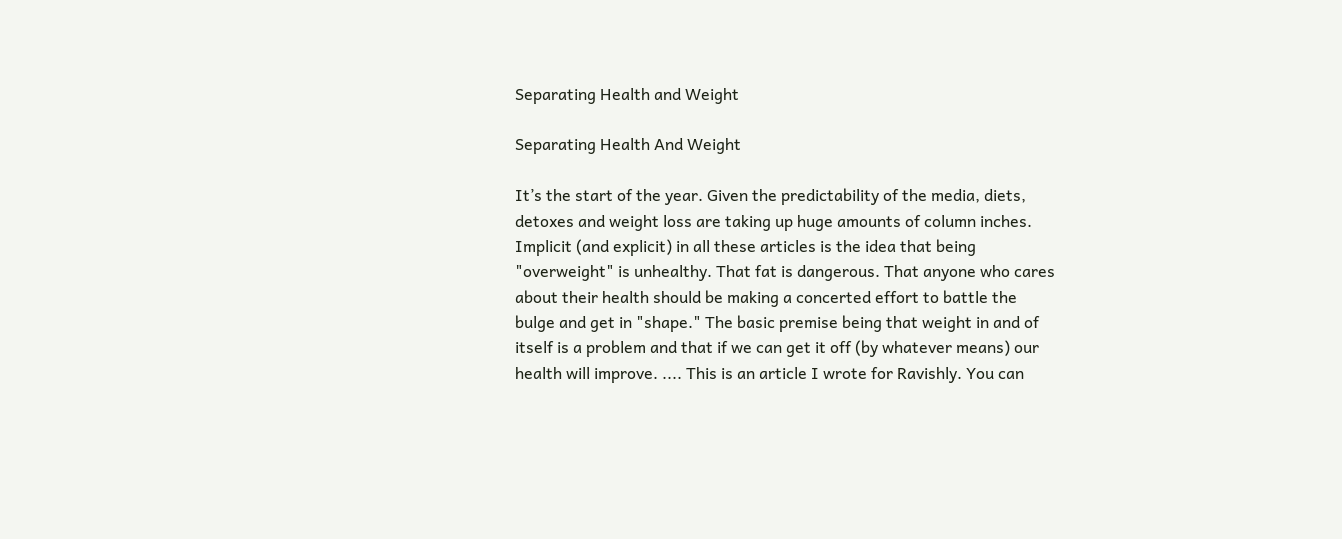Separating Health and Weight

Separating Health And Weight

It’s the start of the year. Given the predictability of the media, diets, detoxes and weight loss are taking up huge amounts of column inches. Implicit (and explicit) in all these articles is the idea that being "overweight" is unhealthy. That fat is dangerous. That anyone who cares about their health should be making a concerted effort to battle the bulge and get in "shape." The basic premise being that weight in and of itself is a problem and that if we can get it off (by whatever means) our health will improve. .... This is an article I wrote for Ravishly. You can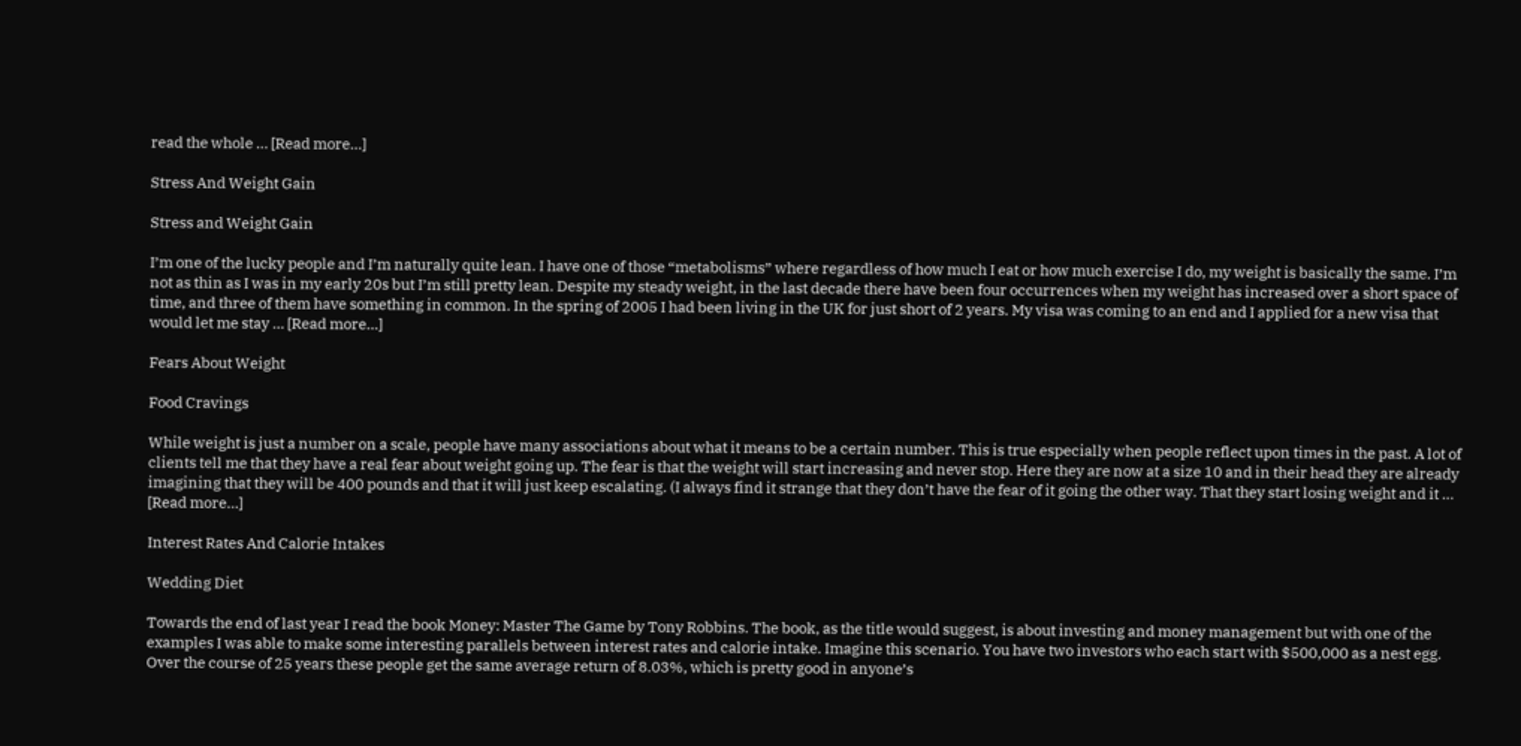read the whole … [Read more...]

Stress And Weight Gain

Stress and Weight Gain

I’m one of the lucky people and I’m naturally quite lean. I have one of those “metabolisms” where regardless of how much I eat or how much exercise I do, my weight is basically the same. I’m not as thin as I was in my early 20s but I’m still pretty lean. Despite my steady weight, in the last decade there have been four occurrences when my weight has increased over a short space of time, and three of them have something in common. In the spring of 2005 I had been living in the UK for just short of 2 years. My visa was coming to an end and I applied for a new visa that would let me stay … [Read more...]

Fears About Weight

Food Cravings

While weight is just a number on a scale, people have many associations about what it means to be a certain number. This is true especially when people reflect upon times in the past. A lot of clients tell me that they have a real fear about weight going up. The fear is that the weight will start increasing and never stop. Here they are now at a size 10 and in their head they are already imagining that they will be 400 pounds and that it will just keep escalating. (I always find it strange that they don’t have the fear of it going the other way. That they start losing weight and it … [Read more...]

Interest Rates And Calorie Intakes

Wedding Diet

Towards the end of last year I read the book Money: Master The Game by Tony Robbins. The book, as the title would suggest, is about investing and money management but with one of the examples I was able to make some interesting parallels between interest rates and calorie intake. Imagine this scenario. You have two investors who each start with $500,000 as a nest egg. Over the course of 25 years these people get the same average return of 8.03%, which is pretty good in anyone’s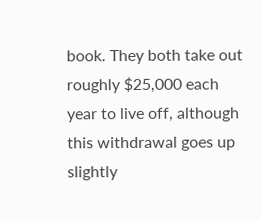book. They both take out roughly $25,000 each year to live off, although this withdrawal goes up slightly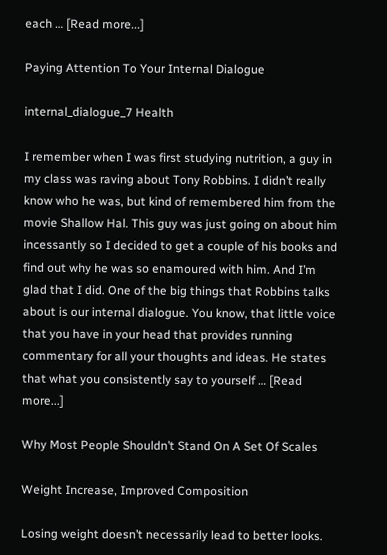each … [Read more...]

Paying Attention To Your Internal Dialogue

internal_dialogue_7 Health

I remember when I was first studying nutrition, a guy in my class was raving about Tony Robbins. I didn’t really know who he was, but kind of remembered him from the movie Shallow Hal. This guy was just going on about him incessantly so I decided to get a couple of his books and find out why he was so enamoured with him. And I’m glad that I did. One of the big things that Robbins talks about is our internal dialogue. You know, that little voice that you have in your head that provides running commentary for all your thoughts and ideas. He states that what you consistently say to yourself … [Read more...]

Why Most People Shouldn’t Stand On A Set Of Scales

Weight Increase, Improved Composition

Losing weight doesn’t necessarily lead to better looks.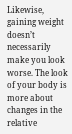Likewise, gaining weight doesn’t necessarily make you look worse. The look of your body is more about changes in the relative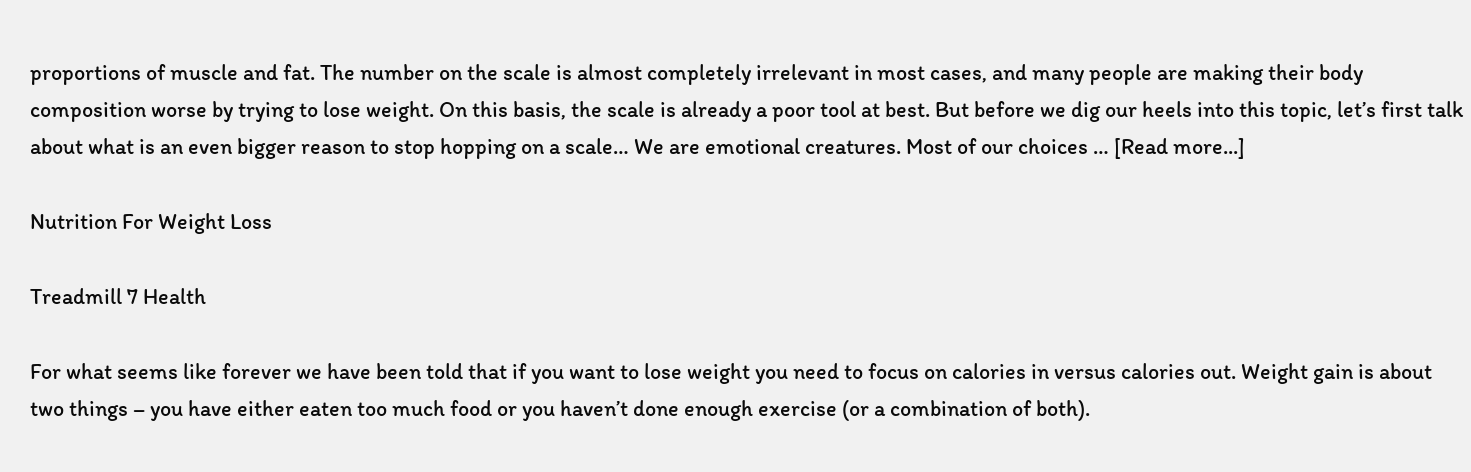proportions of muscle and fat. The number on the scale is almost completely irrelevant in most cases, and many people are making their body composition worse by trying to lose weight. On this basis, the scale is already a poor tool at best. But before we dig our heels into this topic, let’s first talk about what is an even bigger reason to stop hopping on a scale… We are emotional creatures. Most of our choices … [Read more...]

Nutrition For Weight Loss

Treadmill 7 Health

For what seems like forever we have been told that if you want to lose weight you need to focus on calories in versus calories out. Weight gain is about two things – you have either eaten too much food or you haven’t done enough exercise (or a combination of both).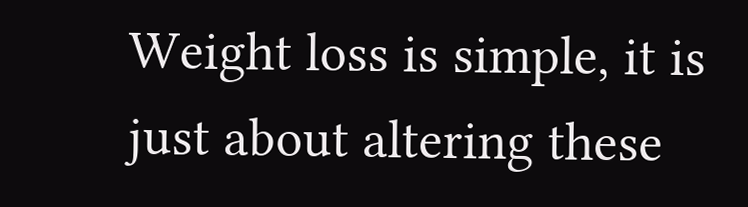Weight loss is simple, it is just about altering these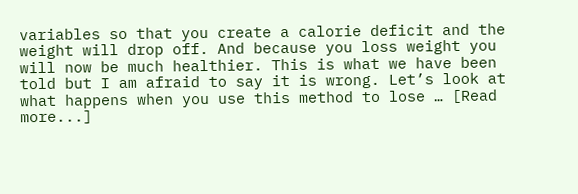variables so that you create a calorie deficit and the weight will drop off. And because you loss weight you will now be much healthier. This is what we have been told but I am afraid to say it is wrong. Let’s look at what happens when you use this method to lose … [Read more...]